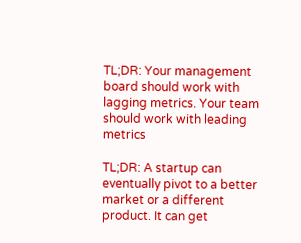TL;DR: Your management board should work with lagging metrics. Your team should work with leading metrics

TL;DR: A startup can eventually pivot to a better market or a different product. It can get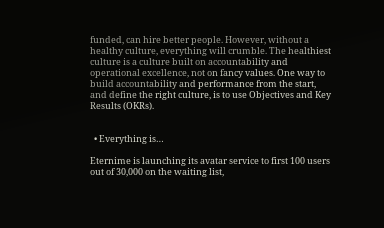funded, can hire better people. However, without a healthy culture, everything will crumble. The healthiest culture is a culture built on accountability and operational excellence, not on fancy values. One way to build accountability and performance from the start, and define the right culture, is to use Objectives and Key Results (OKRs).


  • Everything is…

Eternime is launching its avatar service to first 100 users out of 30,000 on the waiting list,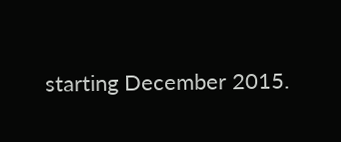starting December 2015.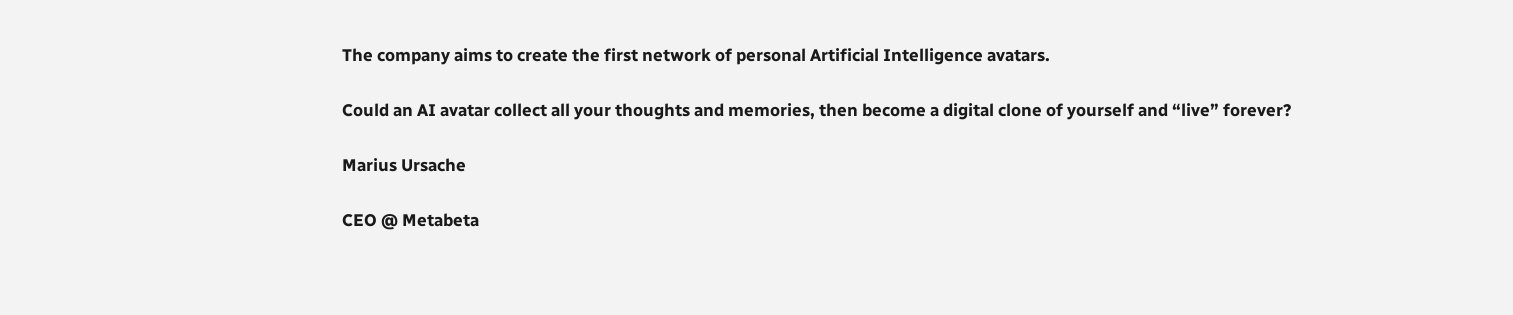The company aims to create the first network of personal Artificial Intelligence avatars.

Could an AI avatar collect all your thoughts and memories, then become a digital clone of yourself and “live” forever?

Marius Ursache

CEO @ Metabeta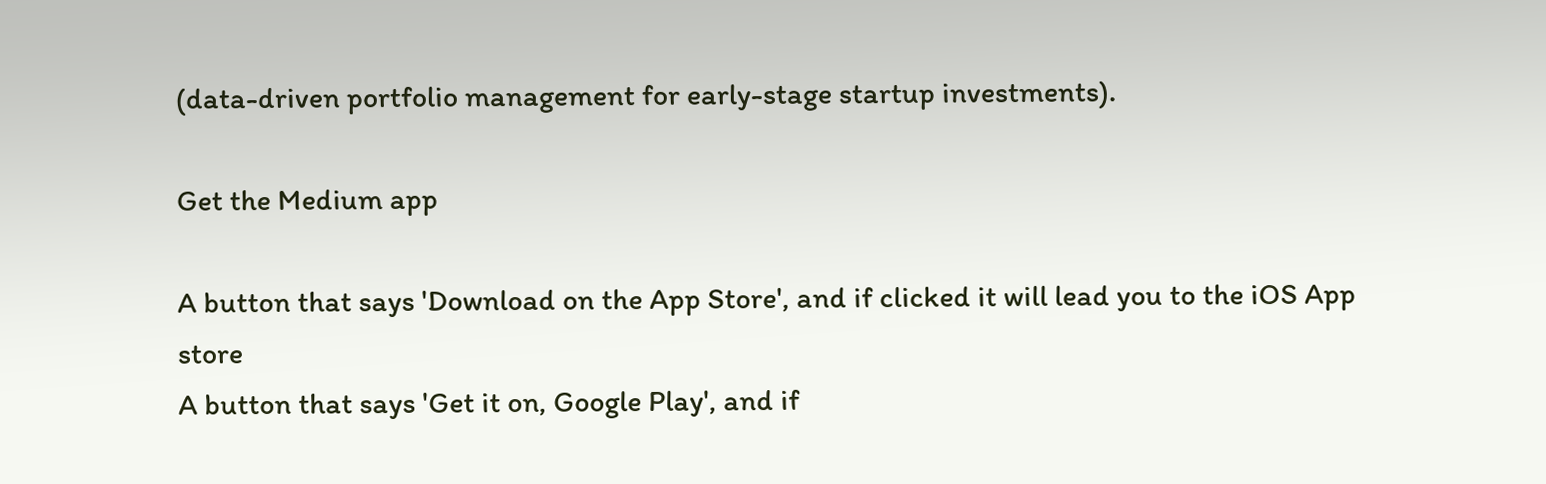(data-driven portfolio management for early-stage startup investments).

Get the Medium app

A button that says 'Download on the App Store', and if clicked it will lead you to the iOS App store
A button that says 'Get it on, Google Play', and if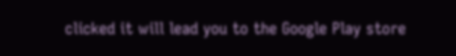clicked it will lead you to the Google Play store